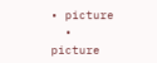• picture
  • picture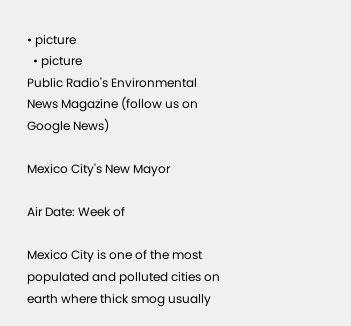• picture
  • picture
Public Radio's Environmental News Magazine (follow us on Google News)

Mexico City's New Mayor

Air Date: Week of

Mexico City is one of the most populated and polluted cities on earth where thick smog usually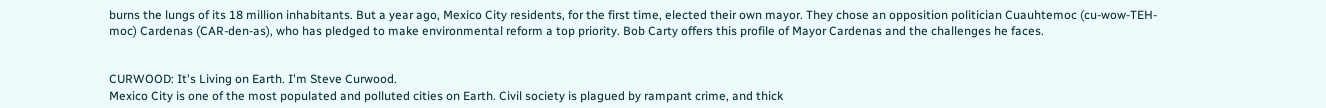burns the lungs of its 18 million inhabitants. But a year ago, Mexico City residents, for the first time, elected their own mayor. They chose an opposition politician Cuauhtemoc (cu-wow-TEH-moc) Cardenas (CAR-den-as), who has pledged to make environmental reform a top priority. Bob Carty offers this profile of Mayor Cardenas and the challenges he faces.


CURWOOD: It's Living on Earth. I'm Steve Curwood.
Mexico City is one of the most populated and polluted cities on Earth. Civil society is plagued by rampant crime, and thick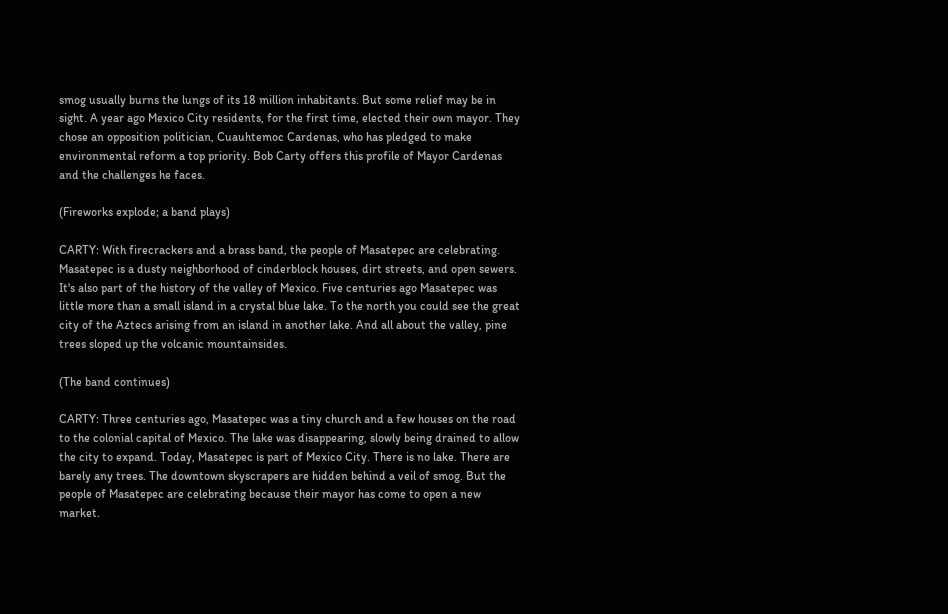smog usually burns the lungs of its 18 million inhabitants. But some relief may be in sight. A year ago Mexico City residents, for the first time, elected their own mayor. They chose an opposition politician, Cuauhtemoc Cardenas, who has pledged to make environmental reform a top priority. Bob Carty offers this profile of Mayor Cardenas and the challenges he faces.

(Fireworks explode; a band plays)

CARTY: With firecrackers and a brass band, the people of Masatepec are celebrating. Masatepec is a dusty neighborhood of cinderblock houses, dirt streets, and open sewers. It's also part of the history of the valley of Mexico. Five centuries ago Masatepec was little more than a small island in a crystal blue lake. To the north you could see the great city of the Aztecs arising from an island in another lake. And all about the valley, pine trees sloped up the volcanic mountainsides.

(The band continues)

CARTY: Three centuries ago, Masatepec was a tiny church and a few houses on the road to the colonial capital of Mexico. The lake was disappearing, slowly being drained to allow the city to expand. Today, Masatepec is part of Mexico City. There is no lake. There are barely any trees. The downtown skyscrapers are hidden behind a veil of smog. But the people of Masatepec are celebrating because their mayor has come to open a new market.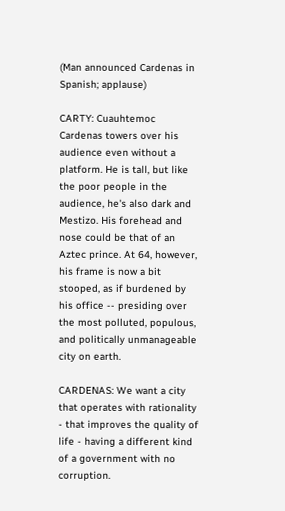(Man announced Cardenas in Spanish; applause)

CARTY: Cuauhtemoc Cardenas towers over his audience even without a platform. He is tall, but like the poor people in the audience, he's also dark and Mestizo. His forehead and nose could be that of an Aztec prince. At 64, however, his frame is now a bit stooped, as if burdened by his office -- presiding over the most polluted, populous, and politically unmanageable city on earth.

CARDENAS: We want a city that operates with rationality - that improves the quality of life - having a different kind of a government with no corruption.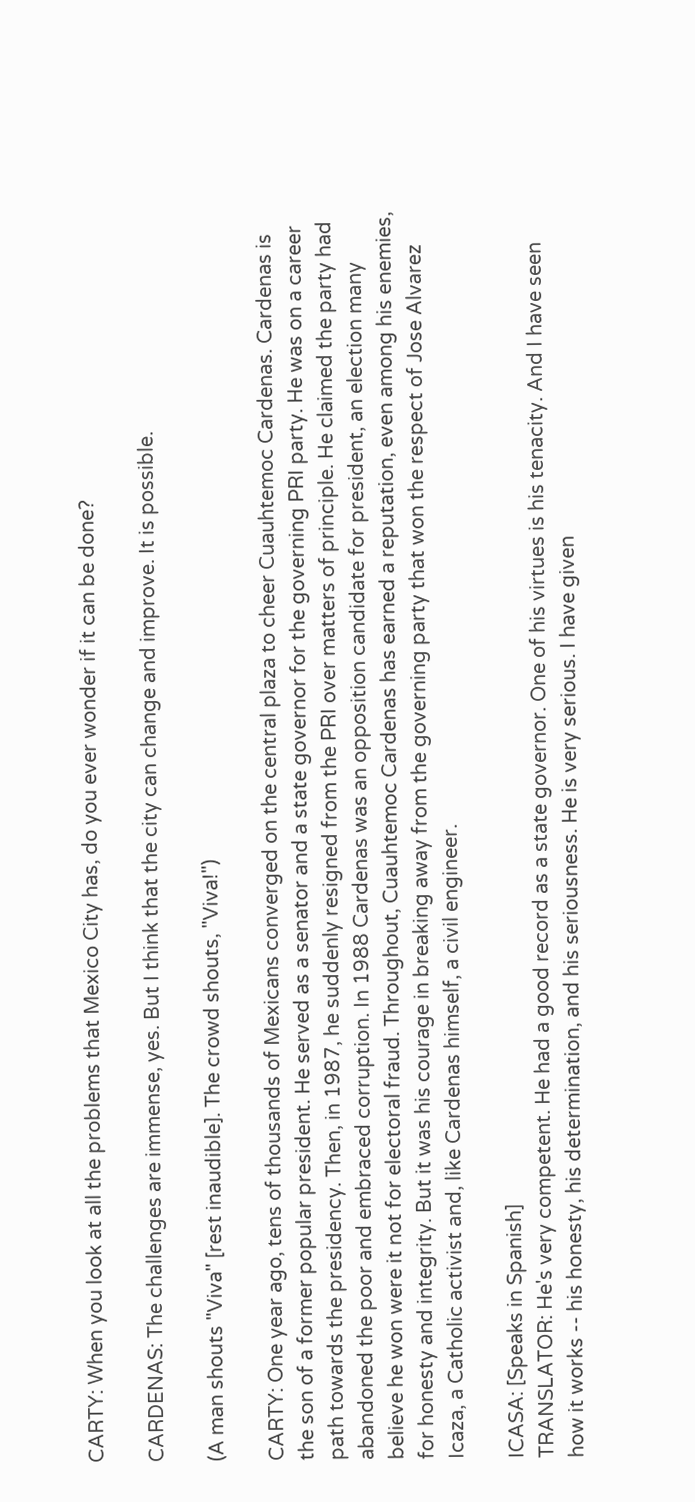CARTY: When you look at all the problems that Mexico City has, do you ever wonder if it can be done?

CARDENAS: The challenges are immense, yes. But I think that the city can change and improve. It is possible.

(A man shouts "Viva" [rest inaudible]. The crowd shouts, "Viva!")

CARTY: One year ago, tens of thousands of Mexicans converged on the central plaza to cheer Cuauhtemoc Cardenas. Cardenas is the son of a former popular president. He served as a senator and a state governor for the governing PRI party. He was on a career path towards the presidency. Then, in 1987, he suddenly resigned from the PRI over matters of principle. He claimed the party had abandoned the poor and embraced corruption. In 1988 Cardenas was an opposition candidate for president, an election many believe he won were it not for electoral fraud. Throughout, Cuauhtemoc Cardenas has earned a reputation, even among his enemies, for honesty and integrity. But it was his courage in breaking away from the governing party that won the respect of Jose Alvarez Icaza, a Catholic activist and, like Cardenas himself, a civil engineer.

ICASA: [Speaks in Spanish]
TRANSLATOR: He's very competent. He had a good record as a state governor. One of his virtues is his tenacity. And I have seen how it works -- his honesty, his determination, and his seriousness. He is very serious. I have given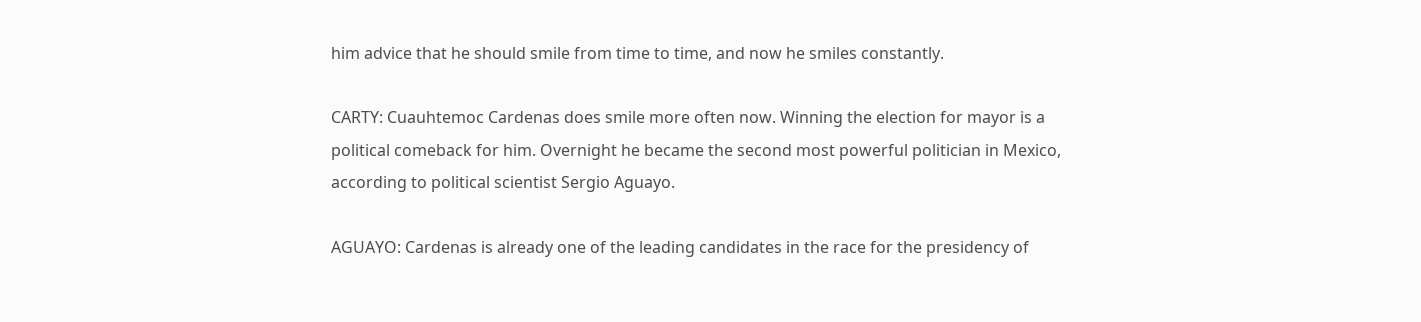him advice that he should smile from time to time, and now he smiles constantly.

CARTY: Cuauhtemoc Cardenas does smile more often now. Winning the election for mayor is a political comeback for him. Overnight he became the second most powerful politician in Mexico, according to political scientist Sergio Aguayo.

AGUAYO: Cardenas is already one of the leading candidates in the race for the presidency of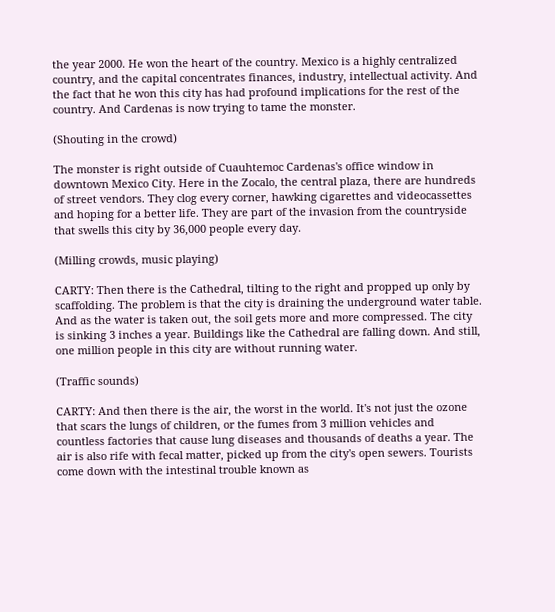the year 2000. He won the heart of the country. Mexico is a highly centralized country, and the capital concentrates finances, industry, intellectual activity. And the fact that he won this city has had profound implications for the rest of the country. And Cardenas is now trying to tame the monster.

(Shouting in the crowd)

The monster is right outside of Cuauhtemoc Cardenas's office window in downtown Mexico City. Here in the Zocalo, the central plaza, there are hundreds of street vendors. They clog every corner, hawking cigarettes and videocassettes and hoping for a better life. They are part of the invasion from the countryside that swells this city by 36,000 people every day.

(Milling crowds, music playing)

CARTY: Then there is the Cathedral, tilting to the right and propped up only by scaffolding. The problem is that the city is draining the underground water table. And as the water is taken out, the soil gets more and more compressed. The city is sinking 3 inches a year. Buildings like the Cathedral are falling down. And still, one million people in this city are without running water.

(Traffic sounds)

CARTY: And then there is the air, the worst in the world. It's not just the ozone that scars the lungs of children, or the fumes from 3 million vehicles and countless factories that cause lung diseases and thousands of deaths a year. The air is also rife with fecal matter, picked up from the city's open sewers. Tourists come down with the intestinal trouble known as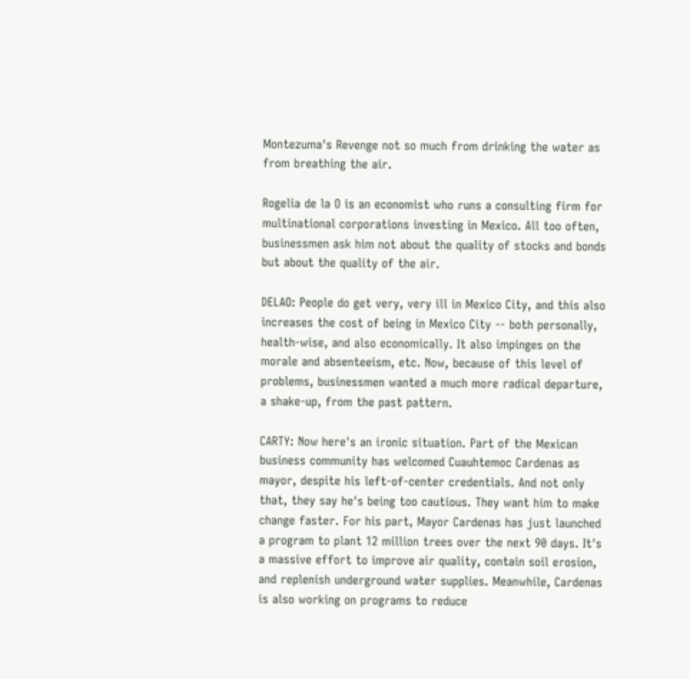Montezuma's Revenge not so much from drinking the water as from breathing the air.

Rogelia de la O is an economist who runs a consulting firm for multinational corporations investing in Mexico. All too often, businessmen ask him not about the quality of stocks and bonds but about the quality of the air.

DELAO: People do get very, very ill in Mexico City, and this also increases the cost of being in Mexico City -- both personally, health-wise, and also economically. It also impinges on the morale and absenteeism, etc. Now, because of this level of problems, businessmen wanted a much more radical departure, a shake-up, from the past pattern.

CARTY: Now here's an ironic situation. Part of the Mexican business community has welcomed Cuauhtemoc Cardenas as mayor, despite his left-of-center credentials. And not only that, they say he's being too cautious. They want him to make change faster. For his part, Mayor Cardenas has just launched a program to plant 12 million trees over the next 90 days. It's a massive effort to improve air quality, contain soil erosion, and replenish underground water supplies. Meanwhile, Cardenas is also working on programs to reduce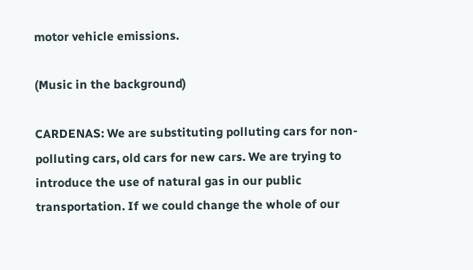motor vehicle emissions.

(Music in the background)

CARDENAS: We are substituting polluting cars for non-polluting cars, old cars for new cars. We are trying to introduce the use of natural gas in our public transportation. If we could change the whole of our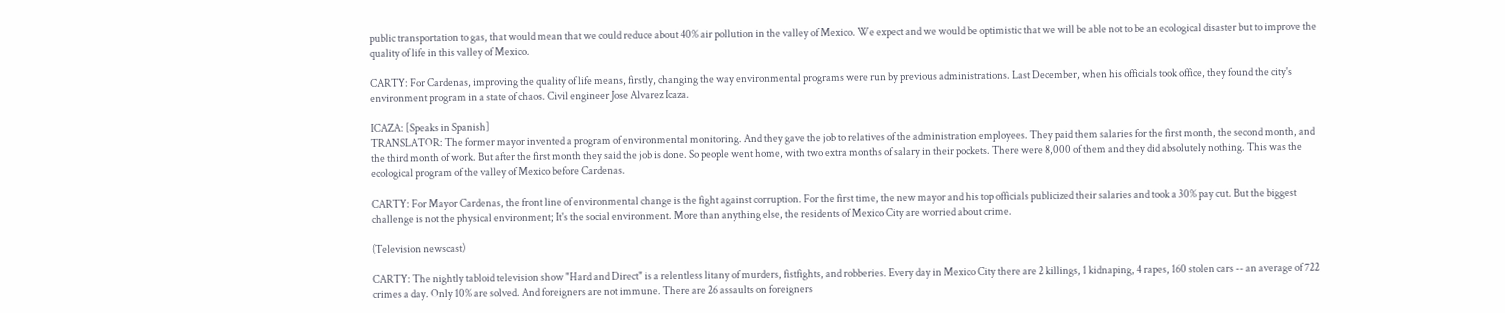public transportation to gas, that would mean that we could reduce about 40% air pollution in the valley of Mexico. We expect and we would be optimistic that we will be able not to be an ecological disaster but to improve the quality of life in this valley of Mexico.

CARTY: For Cardenas, improving the quality of life means, firstly, changing the way environmental programs were run by previous administrations. Last December, when his officials took office, they found the city's environment program in a state of chaos. Civil engineer Jose Alvarez Icaza.

ICAZA: [Speaks in Spanish]
TRANSLATOR: The former mayor invented a program of environmental monitoring. And they gave the job to relatives of the administration employees. They paid them salaries for the first month, the second month, and the third month of work. But after the first month they said the job is done. So people went home, with two extra months of salary in their pockets. There were 8,000 of them and they did absolutely nothing. This was the ecological program of the valley of Mexico before Cardenas.

CARTY: For Mayor Cardenas, the front line of environmental change is the fight against corruption. For the first time, the new mayor and his top officials publicized their salaries and took a 30% pay cut. But the biggest challenge is not the physical environment; It's the social environment. More than anything else, the residents of Mexico City are worried about crime.

(Television newscast)

CARTY: The nightly tabloid television show "Hard and Direct" is a relentless litany of murders, fistfights, and robberies. Every day in Mexico City there are 2 killings, 1 kidnaping, 4 rapes, 160 stolen cars -- an average of 722 crimes a day. Only 10% are solved. And foreigners are not immune. There are 26 assaults on foreigners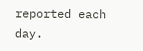reported each day.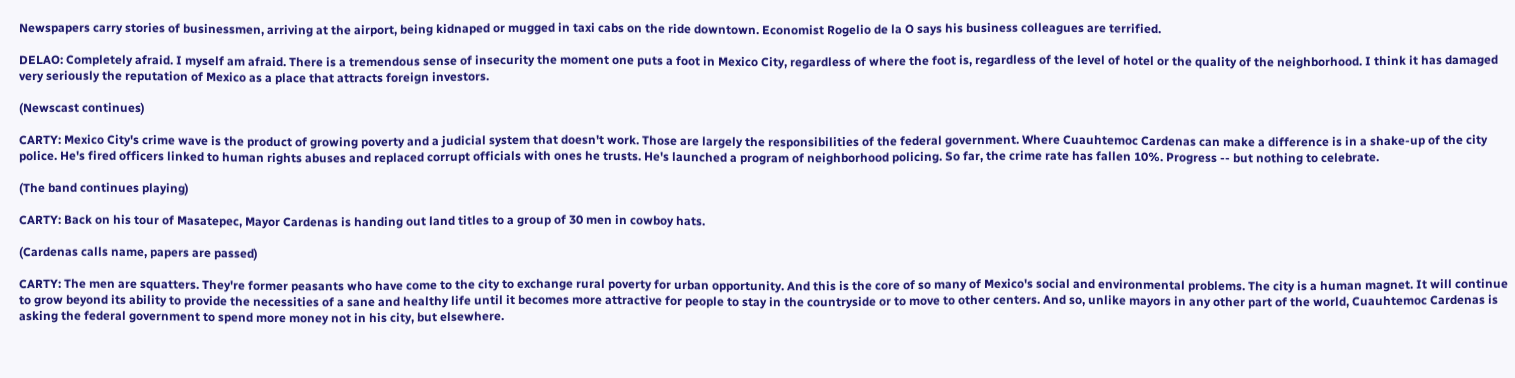Newspapers carry stories of businessmen, arriving at the airport, being kidnaped or mugged in taxi cabs on the ride downtown. Economist Rogelio de la O says his business colleagues are terrified.

DELAO: Completely afraid. I myself am afraid. There is a tremendous sense of insecurity the moment one puts a foot in Mexico City, regardless of where the foot is, regardless of the level of hotel or the quality of the neighborhood. I think it has damaged very seriously the reputation of Mexico as a place that attracts foreign investors.

(Newscast continues)

CARTY: Mexico City's crime wave is the product of growing poverty and a judicial system that doesn't work. Those are largely the responsibilities of the federal government. Where Cuauhtemoc Cardenas can make a difference is in a shake-up of the city police. He's fired officers linked to human rights abuses and replaced corrupt officials with ones he trusts. He's launched a program of neighborhood policing. So far, the crime rate has fallen 10%. Progress -- but nothing to celebrate.

(The band continues playing)

CARTY: Back on his tour of Masatepec, Mayor Cardenas is handing out land titles to a group of 30 men in cowboy hats.

(Cardenas calls name, papers are passed)

CARTY: The men are squatters. They're former peasants who have come to the city to exchange rural poverty for urban opportunity. And this is the core of so many of Mexico's social and environmental problems. The city is a human magnet. It will continue to grow beyond its ability to provide the necessities of a sane and healthy life until it becomes more attractive for people to stay in the countryside or to move to other centers. And so, unlike mayors in any other part of the world, Cuauhtemoc Cardenas is asking the federal government to spend more money not in his city, but elsewhere.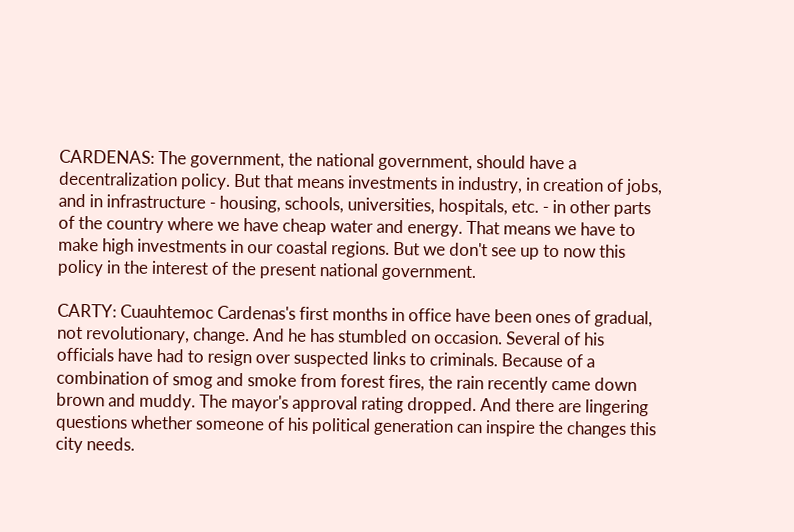CARDENAS: The government, the national government, should have a decentralization policy. But that means investments in industry, in creation of jobs, and in infrastructure - housing, schools, universities, hospitals, etc. - in other parts of the country where we have cheap water and energy. That means we have to make high investments in our coastal regions. But we don't see up to now this policy in the interest of the present national government.

CARTY: Cuauhtemoc Cardenas's first months in office have been ones of gradual, not revolutionary, change. And he has stumbled on occasion. Several of his officials have had to resign over suspected links to criminals. Because of a combination of smog and smoke from forest fires, the rain recently came down brown and muddy. The mayor's approval rating dropped. And there are lingering questions whether someone of his political generation can inspire the changes this city needs.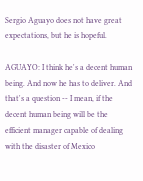Sergio Aguayo does not have great expectations, but he is hopeful.

AGUAYO: I think he's a decent human being. And now he has to deliver. And that's a question -- I mean, if the decent human being will be the efficient manager capable of dealing with the disaster of Mexico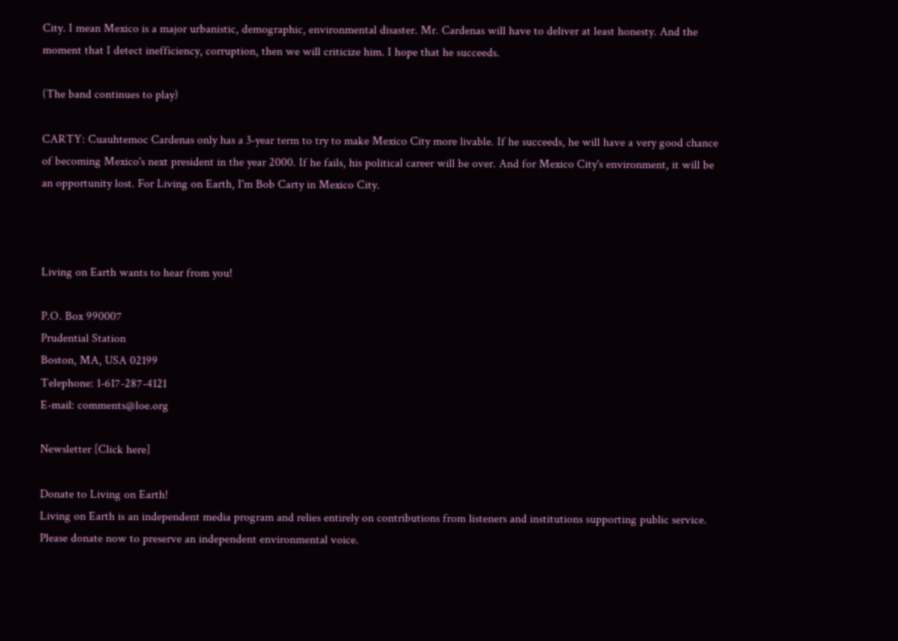City. I mean Mexico is a major urbanistic, demographic, environmental disaster. Mr. Cardenas will have to deliver at least honesty. And the moment that I detect inefficiency, corruption, then we will criticize him. I hope that he succeeds.

(The band continues to play)

CARTY: Cuauhtemoc Cardenas only has a 3-year term to try to make Mexico City more livable. If he succeeds, he will have a very good chance of becoming Mexico's next president in the year 2000. If he fails, his political career will be over. And for Mexico City's environment, it will be an opportunity lost. For Living on Earth, I'm Bob Carty in Mexico City.



Living on Earth wants to hear from you!

P.O. Box 990007
Prudential Station
Boston, MA, USA 02199
Telephone: 1-617-287-4121
E-mail: comments@loe.org

Newsletter [Click here]

Donate to Living on Earth!
Living on Earth is an independent media program and relies entirely on contributions from listeners and institutions supporting public service. Please donate now to preserve an independent environmental voice.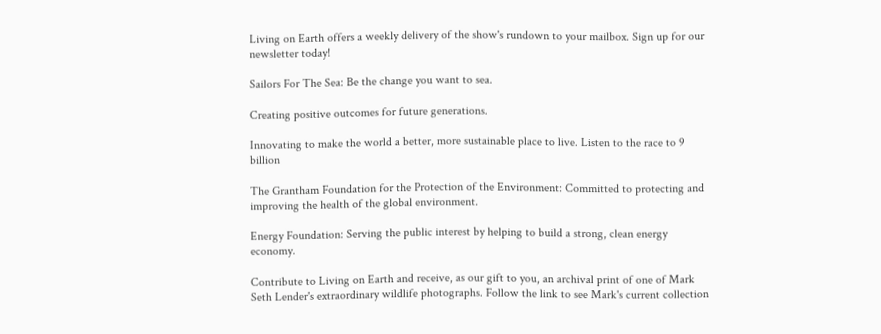Living on Earth offers a weekly delivery of the show's rundown to your mailbox. Sign up for our newsletter today!

Sailors For The Sea: Be the change you want to sea.

Creating positive outcomes for future generations.

Innovating to make the world a better, more sustainable place to live. Listen to the race to 9 billion

The Grantham Foundation for the Protection of the Environment: Committed to protecting and improving the health of the global environment.

Energy Foundation: Serving the public interest by helping to build a strong, clean energy economy.

Contribute to Living on Earth and receive, as our gift to you, an archival print of one of Mark Seth Lender's extraordinary wildlife photographs. Follow the link to see Mark's current collection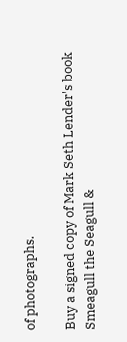of photographs.

Buy a signed copy of Mark Seth Lender's book Smeagull the Seagull &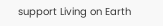support Living on Earth